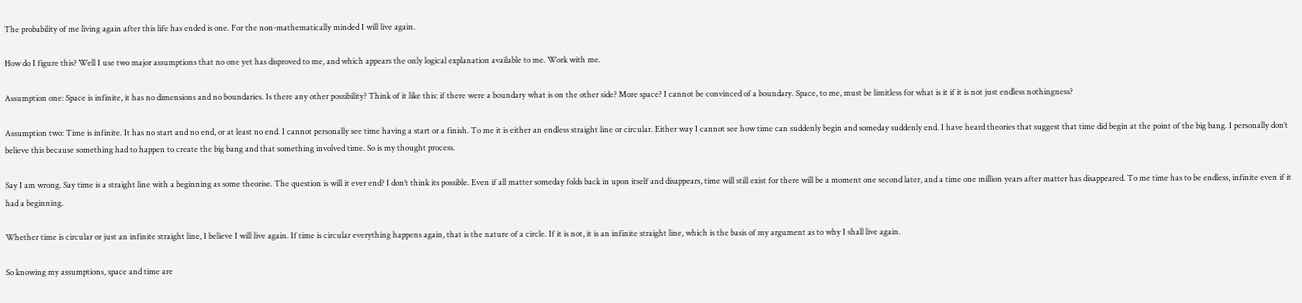The probability of me living again after this life has ended is one. For the non-mathematically minded I will live again.

How do I figure this? Well I use two major assumptions that no one yet has disproved to me, and which appears the only logical explanation available to me. Work with me.

Assumption one: Space is infinite, it has no dimensions and no boundaries. Is there any other possibility? Think of it like this: if there were a boundary what is on the other side? More space? I cannot be convinced of a boundary. Space, to me, must be limitless for what is it if it is not just endless nothingness?

Assumption two: Time is infinite. It has no start and no end, or at least no end. I cannot personally see time having a start or a finish. To me it is either an endless straight line or circular. Either way I cannot see how time can suddenly begin and someday suddenly end. I have heard theories that suggest that time did begin at the point of the big bang. I personally don’t believe this because something had to happen to create the big bang and that something involved time. So is my thought process.

Say I am wrong. Say time is a straight line with a beginning as some theorise. The question is will it ever end? I don’t think its possible. Even if all matter someday folds back in upon itself and disappears, time will still exist for there will be a moment one second later, and a time one million years after matter has disappeared. To me time has to be endless, infinite even if it had a beginning.

Whether time is circular or just an infinite straight line, I believe I will live again. If time is circular everything happens again, that is the nature of a circle. If it is not, it is an infinite straight line, which is the basis of my argument as to why I shall live again.

So knowing my assumptions, space and time are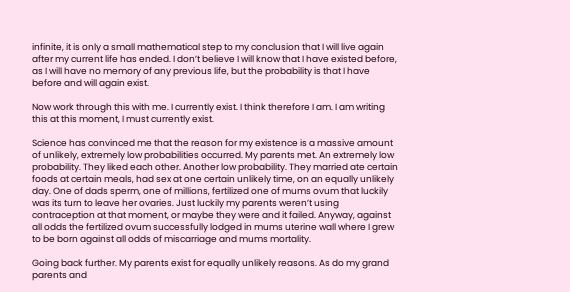infinite, it is only a small mathematical step to my conclusion that I will live again after my current life has ended. I don’t believe I will know that I have existed before, as I will have no memory of any previous life, but the probability is that I have before and will again exist.

Now work through this with me. I currently exist. I think therefore I am. I am writing this at this moment, I must currently exist.

Science has convinced me that the reason for my existence is a massive amount of unlikely, extremely low probabilities occurred. My parents met. An extremely low probability. They liked each other. Another low probability. They married ate certain foods at certain meals, had sex at one certain unlikely time, on an equally unlikely day. One of dads sperm, one of millions, fertilized one of mums ovum that luckily was its turn to leave her ovaries. Just luckily my parents weren’t using contraception at that moment, or maybe they were and it failed. Anyway, against all odds the fertilized ovum successfully lodged in mums uterine wall where I grew to be born against all odds of miscarriage and mums mortality.

Going back further. My parents exist for equally unlikely reasons. As do my grand parents and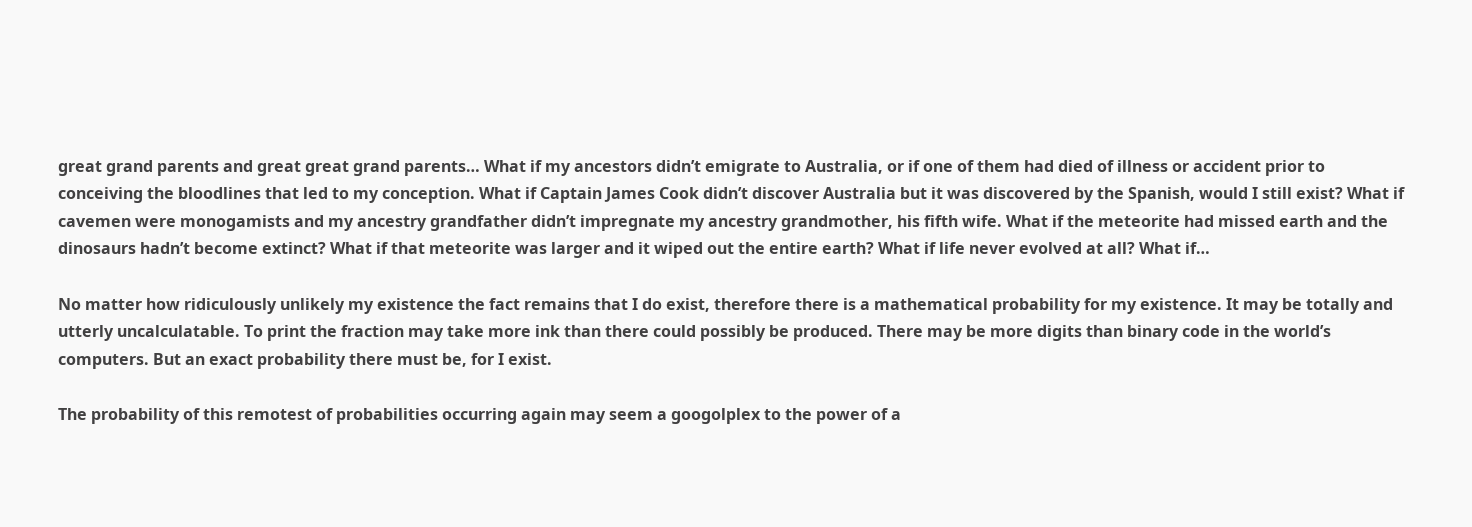great grand parents and great great grand parents… What if my ancestors didn’t emigrate to Australia, or if one of them had died of illness or accident prior to conceiving the bloodlines that led to my conception. What if Captain James Cook didn’t discover Australia but it was discovered by the Spanish, would I still exist? What if cavemen were monogamists and my ancestry grandfather didn’t impregnate my ancestry grandmother, his fifth wife. What if the meteorite had missed earth and the dinosaurs hadn’t become extinct? What if that meteorite was larger and it wiped out the entire earth? What if life never evolved at all? What if…

No matter how ridiculously unlikely my existence the fact remains that I do exist, therefore there is a mathematical probability for my existence. It may be totally and utterly uncalculatable. To print the fraction may take more ink than there could possibly be produced. There may be more digits than binary code in the world’s computers. But an exact probability there must be, for I exist.

The probability of this remotest of probabilities occurring again may seem a googolplex to the power of a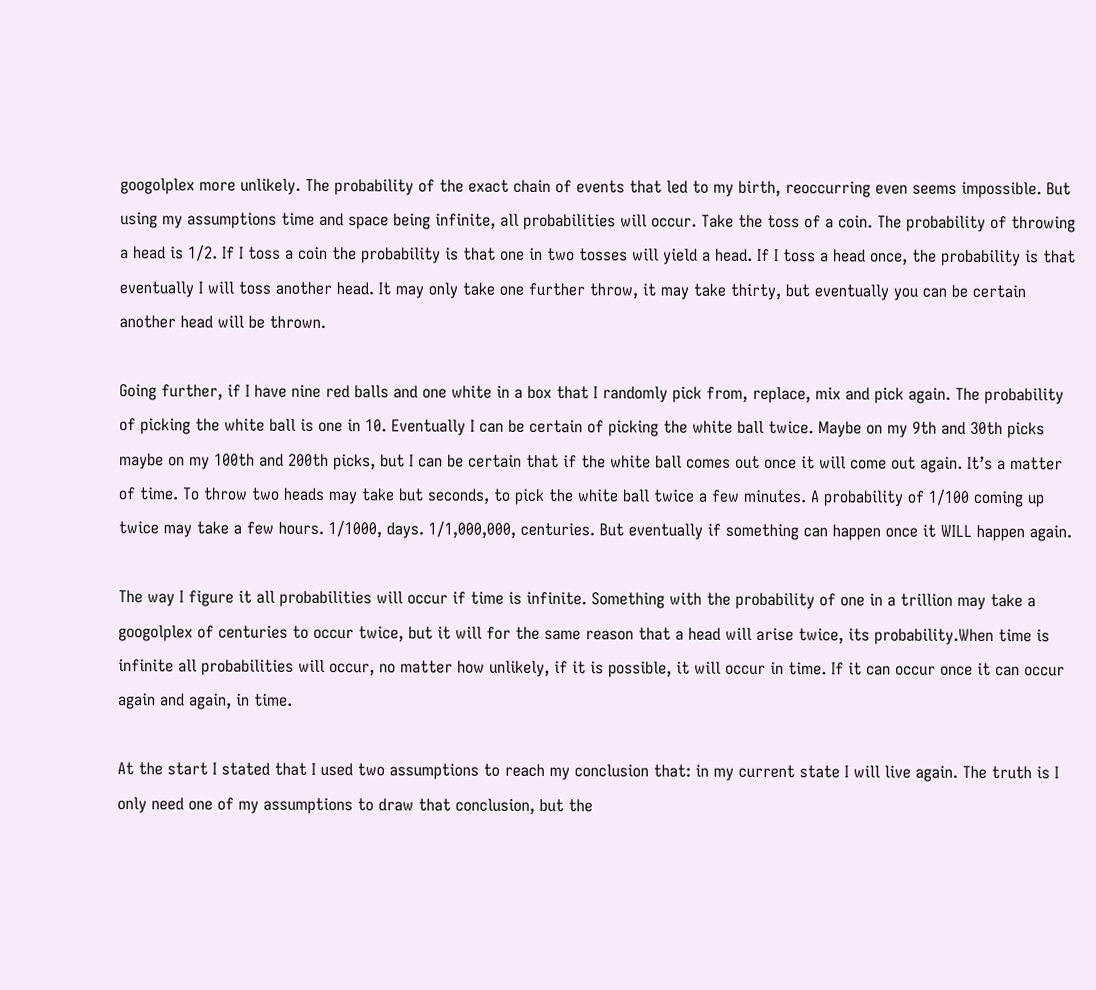googolplex more unlikely. The probability of the exact chain of events that led to my birth, reoccurring even seems impossible. But using my assumptions time and space being infinite, all probabilities will occur. Take the toss of a coin. The probability of throwing a head is 1/2. If I toss a coin the probability is that one in two tosses will yield a head. If I toss a head once, the probability is that eventually I will toss another head. It may only take one further throw, it may take thirty, but eventually you can be certain another head will be thrown.

Going further, if I have nine red balls and one white in a box that I randomly pick from, replace, mix and pick again. The probability of picking the white ball is one in 10. Eventually I can be certain of picking the white ball twice. Maybe on my 9th and 30th picks maybe on my 100th and 200th picks, but I can be certain that if the white ball comes out once it will come out again. It’s a matter of time. To throw two heads may take but seconds, to pick the white ball twice a few minutes. A probability of 1/100 coming up twice may take a few hours. 1/1000, days. 1/1,000,000, centuries. But eventually if something can happen once it WILL happen again.

The way I figure it all probabilities will occur if time is infinite. Something with the probability of one in a trillion may take a googolplex of centuries to occur twice, but it will for the same reason that a head will arise twice, its probability.When time is infinite all probabilities will occur, no matter how unlikely, if it is possible, it will occur in time. If it can occur once it can occur again and again, in time.

At the start I stated that I used two assumptions to reach my conclusion that: in my current state I will live again. The truth is I only need one of my assumptions to draw that conclusion, but the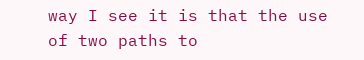way I see it is that the use of two paths to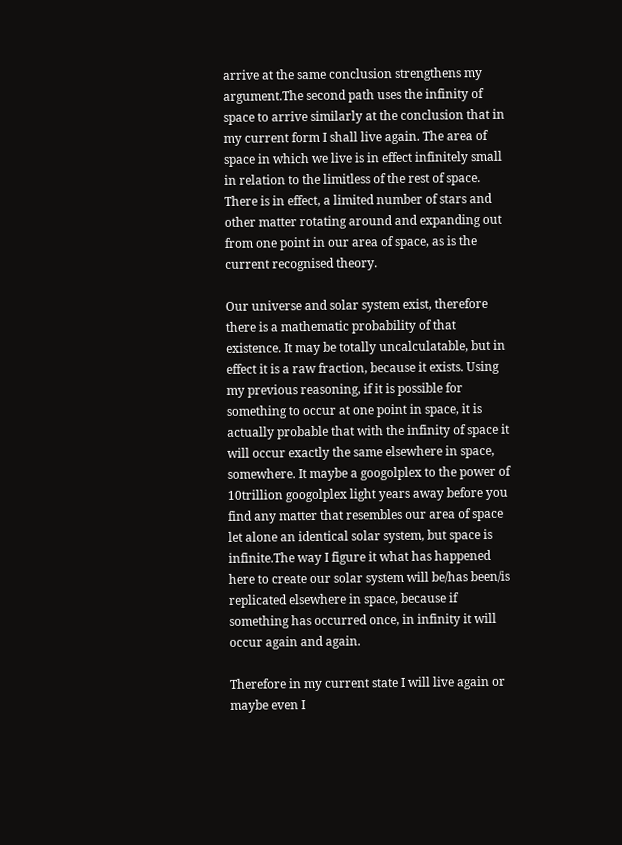arrive at the same conclusion strengthens my argument.The second path uses the infinity of space to arrive similarly at the conclusion that in my current form I shall live again. The area of space in which we live is in effect infinitely small in relation to the limitless of the rest of space. There is in effect, a limited number of stars and other matter rotating around and expanding out from one point in our area of space, as is the current recognised theory.

Our universe and solar system exist, therefore there is a mathematic probability of that existence. It may be totally uncalculatable, but in effect it is a raw fraction, because it exists. Using my previous reasoning, if it is possible for something to occur at one point in space, it is actually probable that with the infinity of space it will occur exactly the same elsewhere in space, somewhere. It maybe a googolplex to the power of 10trillion googolplex light years away before you find any matter that resembles our area of space let alone an identical solar system, but space is infinite.The way I figure it what has happened here to create our solar system will be/has been/is replicated elsewhere in space, because if something has occurred once, in infinity it will occur again and again.

Therefore in my current state I will live again or maybe even I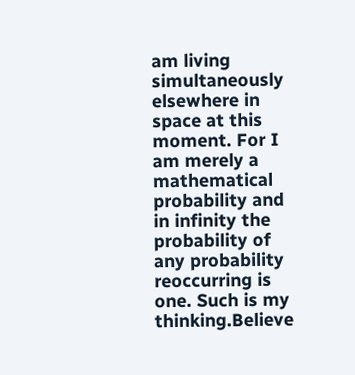am living simultaneously elsewhere in space at this moment. For I am merely a mathematical probability and in infinity the probability of any probability reoccurring is one. Such is my thinking.Believe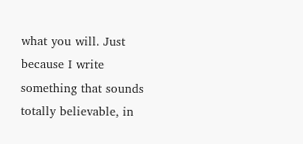what you will. Just because I write something that sounds totally believable, in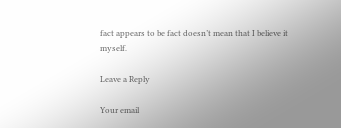fact appears to be fact doesn’t mean that I believe it myself.

Leave a Reply

Your email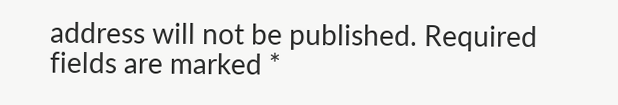address will not be published. Required fields are marked *